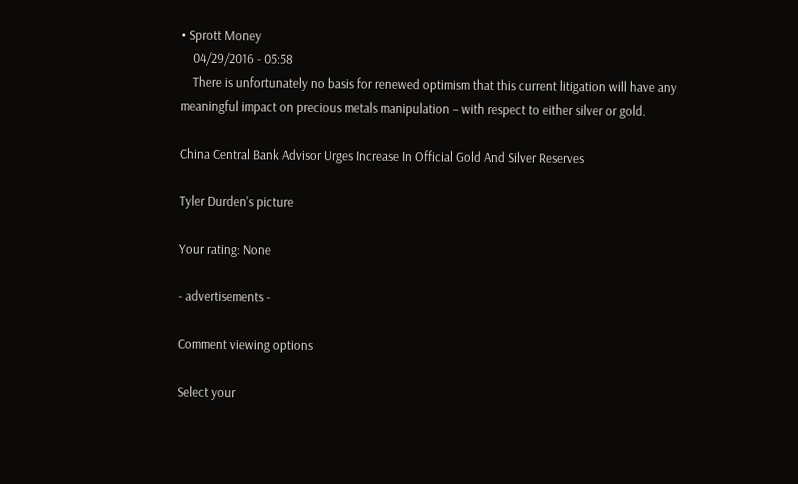• Sprott Money
    04/29/2016 - 05:58
    There is unfortunately no basis for renewed optimism that this current litigation will have any meaningful impact on precious metals manipulation – with respect to either silver or gold.

China Central Bank Advisor Urges Increase In Official Gold And Silver Reserves

Tyler Durden's picture

Your rating: None

- advertisements -

Comment viewing options

Select your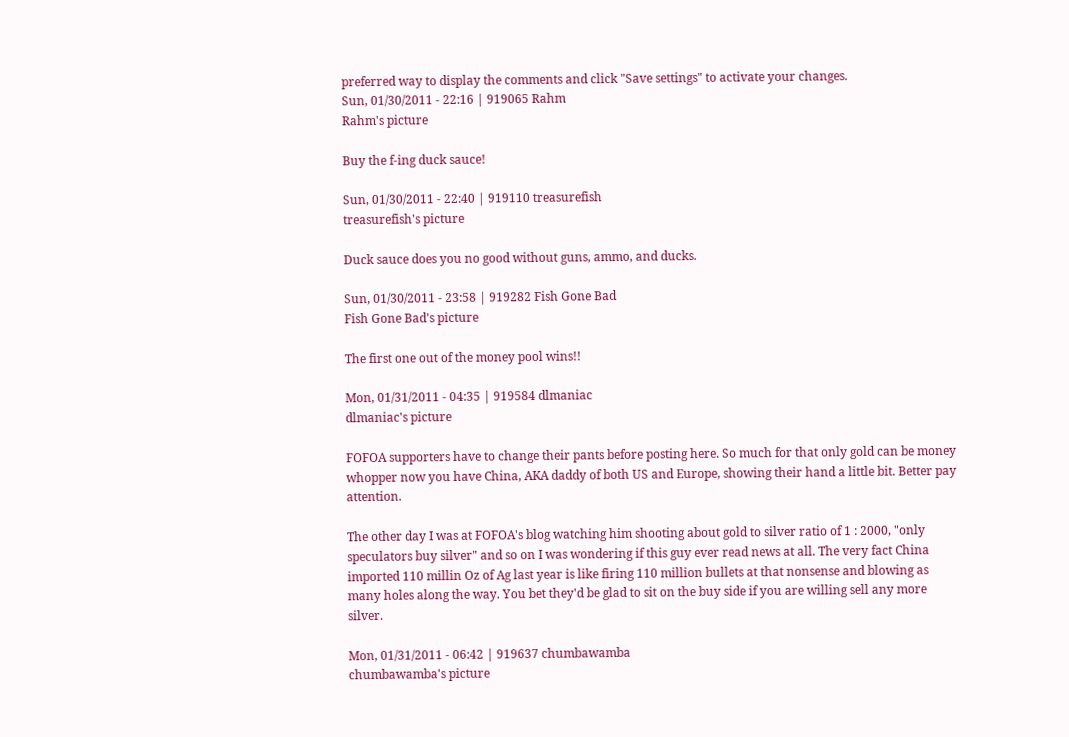preferred way to display the comments and click "Save settings" to activate your changes.
Sun, 01/30/2011 - 22:16 | 919065 Rahm
Rahm's picture

Buy the f-ing duck sauce!

Sun, 01/30/2011 - 22:40 | 919110 treasurefish
treasurefish's picture

Duck sauce does you no good without guns, ammo, and ducks.

Sun, 01/30/2011 - 23:58 | 919282 Fish Gone Bad
Fish Gone Bad's picture

The first one out of the money pool wins!!

Mon, 01/31/2011 - 04:35 | 919584 dlmaniac
dlmaniac's picture

FOFOA supporters have to change their pants before posting here. So much for that only gold can be money whopper now you have China, AKA daddy of both US and Europe, showing their hand a little bit. Better pay attention.

The other day I was at FOFOA's blog watching him shooting about gold to silver ratio of 1 : 2000, "only speculators buy silver" and so on I was wondering if this guy ever read news at all. The very fact China imported 110 millin Oz of Ag last year is like firing 110 million bullets at that nonsense and blowing as many holes along the way. You bet they'd be glad to sit on the buy side if you are willing sell any more silver.

Mon, 01/31/2011 - 06:42 | 919637 chumbawamba
chumbawamba's picture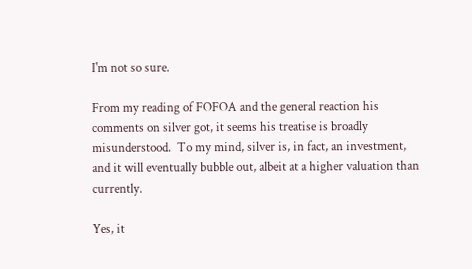I'm not so sure.

From my reading of FOFOA and the general reaction his comments on silver got, it seems his treatise is broadly misunderstood.  To my mind, silver is, in fact, an investment, and it will eventually bubble out, albeit at a higher valuation than currently.

Yes, it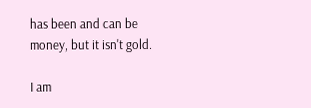has been and can be money, but it isn't gold.

I am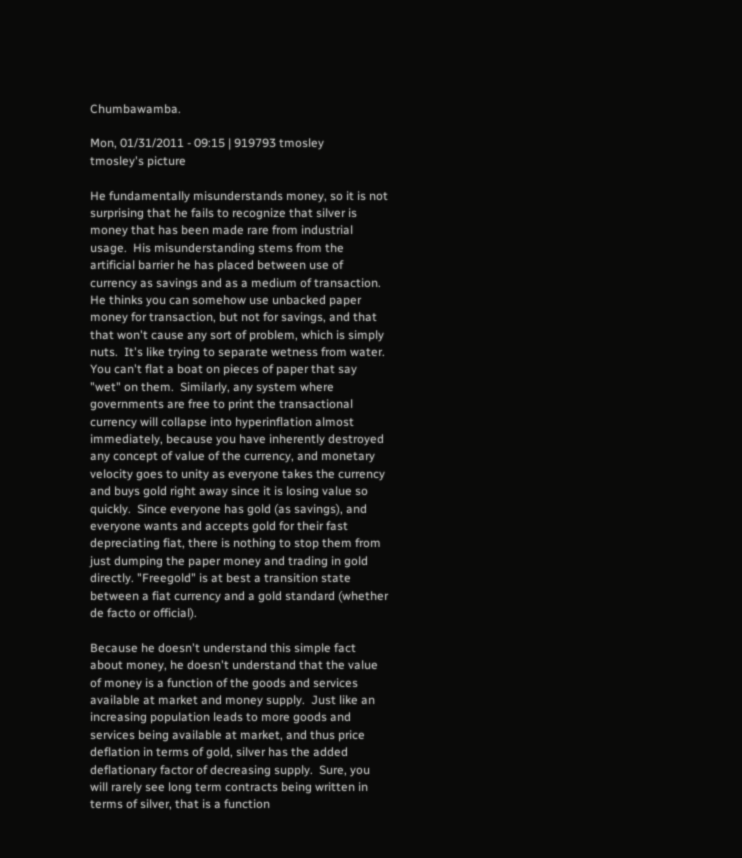Chumbawamba.

Mon, 01/31/2011 - 09:15 | 919793 tmosley
tmosley's picture

He fundamentally misunderstands money, so it is not surprising that he fails to recognize that silver is money that has been made rare from industrial usage.  His misunderstanding stems from the artificial barrier he has placed between use of currency as savings and as a medium of transaction.  He thinks you can somehow use unbacked paper money for transaction, but not for savings, and that that won't cause any sort of problem, which is simply nuts.  It's like trying to separate wetness from water.  You can't flat a boat on pieces of paper that say "wet" on them.  Similarly, any system where governments are free to print the transactional currency will collapse into hyperinflation almost immediately, because you have inherently destroyed any concept of value of the currency, and monetary velocity goes to unity as everyone takes the currency and buys gold right away since it is losing value so quickly.  Since everyone has gold (as savings), and everyone wants and accepts gold for their fast depreciating fiat, there is nothing to stop them from just dumping the paper money and trading in gold directly. "Freegold" is at best a transition state between a fiat currency and a gold standard (whether de facto or official).

Because he doesn't understand this simple fact about money, he doesn't understand that the value of money is a function of the goods and services available at market and money supply.  Just like an increasing population leads to more goods and services being available at market, and thus price deflation in terms of gold, silver has the added deflationary factor of decreasing supply.  Sure, you will rarely see long term contracts being written in terms of silver, that is a function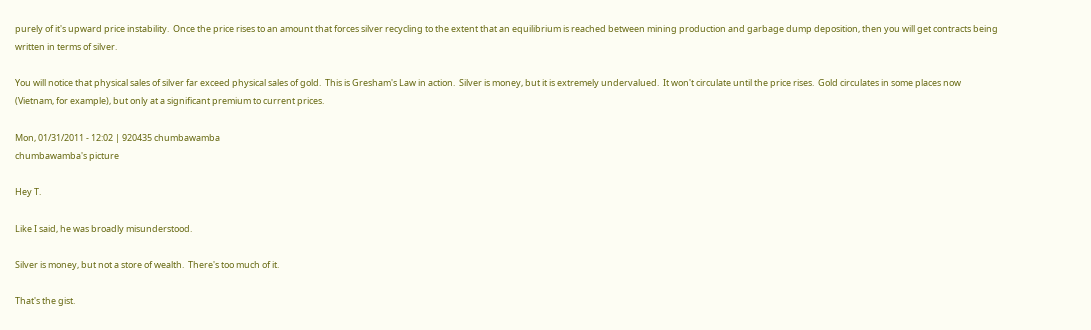purely of it's upward price instability.  Once the price rises to an amount that forces silver recycling to the extent that an equilibrium is reached between mining production and garbage dump deposition, then you will get contracts being written in terms of silver.

You will notice that physical sales of silver far exceed physical sales of gold.  This is Gresham's Law in action.  Silver is money, but it is extremely undervalued.  It won't circulate until the price rises.  Gold circulates in some places now (Vietnam, for example), but only at a significant premium to current prices.

Mon, 01/31/2011 - 12:02 | 920435 chumbawamba
chumbawamba's picture

Hey T.

Like I said, he was broadly misunderstood.

Silver is money, but not a store of wealth.  There's too much of it.

That's the gist.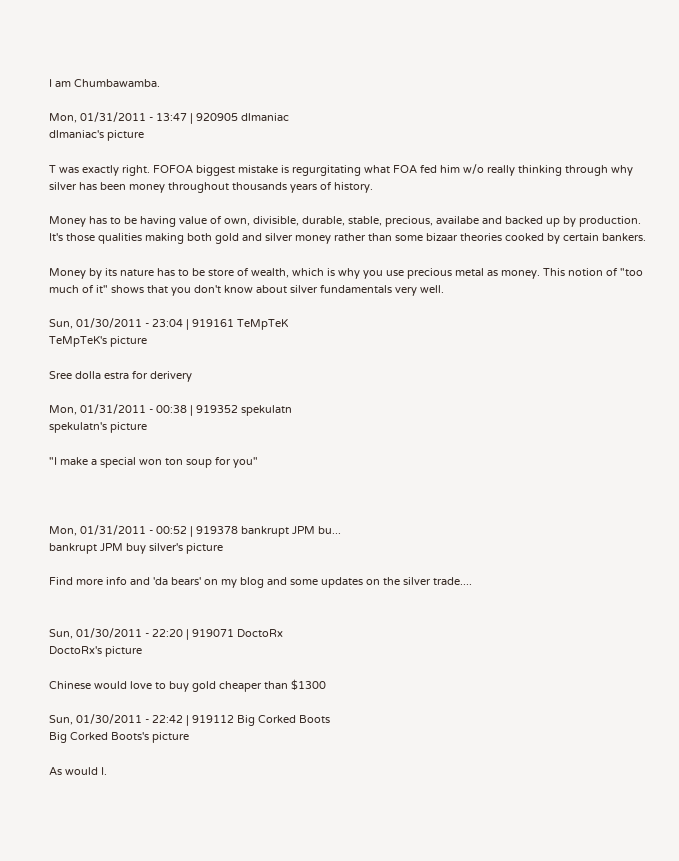I am Chumbawamba.

Mon, 01/31/2011 - 13:47 | 920905 dlmaniac
dlmaniac's picture

T was exactly right. FOFOA biggest mistake is regurgitating what FOA fed him w/o really thinking through why silver has been money throughout thousands years of history.

Money has to be having value of own, divisible, durable, stable, precious, availabe and backed up by production. It's those qualities making both gold and silver money rather than some bizaar theories cooked by certain bankers.

Money by its nature has to be store of wealth, which is why you use precious metal as money. This notion of "too much of it" shows that you don't know about silver fundamentals very well.

Sun, 01/30/2011 - 23:04 | 919161 TeMpTeK
TeMpTeK's picture

Sree dolla estra for derivery

Mon, 01/31/2011 - 00:38 | 919352 spekulatn
spekulatn's picture

"I make a special won ton soup for you"



Mon, 01/31/2011 - 00:52 | 919378 bankrupt JPM bu...
bankrupt JPM buy silver's picture

Find more info and 'da bears' on my blog and some updates on the silver trade....


Sun, 01/30/2011 - 22:20 | 919071 DoctoRx
DoctoRx's picture

Chinese would love to buy gold cheaper than $1300

Sun, 01/30/2011 - 22:42 | 919112 Big Corked Boots
Big Corked Boots's picture

As would I.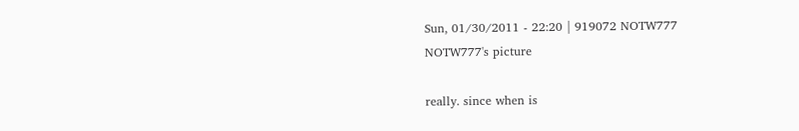Sun, 01/30/2011 - 22:20 | 919072 NOTW777
NOTW777's picture

really. since when is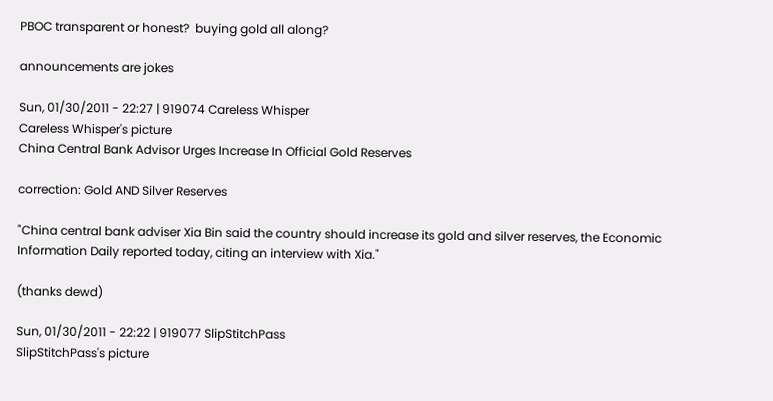PBOC transparent or honest?  buying gold all along?

announcements are jokes

Sun, 01/30/2011 - 22:27 | 919074 Careless Whisper
Careless Whisper's picture
China Central Bank Advisor Urges Increase In Official Gold Reserves

correction: Gold AND Silver Reserves

"China central bank adviser Xia Bin said the country should increase its gold and silver reserves, the Economic Information Daily reported today, citing an interview with Xia."

(thanks dewd)

Sun, 01/30/2011 - 22:22 | 919077 SlipStitchPass
SlipStitchPass's picture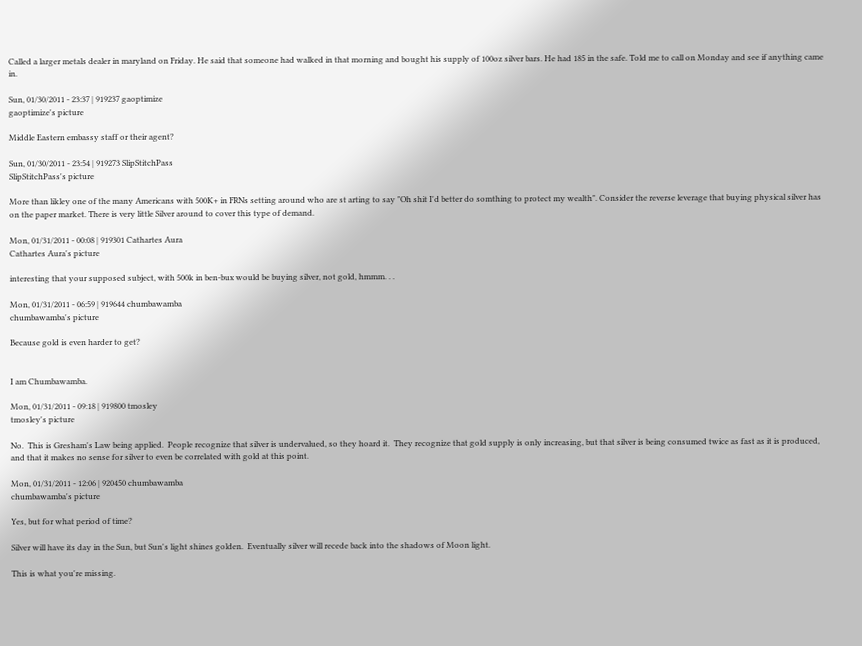Called a larger metals dealer in maryland on Friday. He said that someone had walked in that morning and bought his supply of 100oz silver bars. He had 185 in the safe. Told me to call on Monday and see if anything came in.

Sun, 01/30/2011 - 23:37 | 919237 gaoptimize
gaoptimize's picture

Middle Eastern embassy staff or their agent?

Sun, 01/30/2011 - 23:54 | 919273 SlipStitchPass
SlipStitchPass's picture

More than likley one of the many Americans with 500K+ in FRNs setting around who are st arting to say "Oh shit I'd better do somthing to protect my wealth". Consider the reverse leverage that buying physical silver has on the paper market. There is very little Silver around to cover this type of demand.

Mon, 01/31/2011 - 00:08 | 919301 Cathartes Aura
Cathartes Aura's picture

interesting that your supposed subject, with 500k in ben-bux would be buying silver, not gold, hmmm. . .

Mon, 01/31/2011 - 06:59 | 919644 chumbawamba
chumbawamba's picture

Because gold is even harder to get?


I am Chumbawamba.

Mon, 01/31/2011 - 09:18 | 919800 tmosley
tmosley's picture

No.  This is Gresham's Law being applied.  People recognize that silver is undervalued, so they hoard it.  They recognize that gold supply is only increasing, but that silver is being consumed twice as fast as it is produced, and that it makes no sense for silver to even be correlated with gold at this point.

Mon, 01/31/2011 - 12:06 | 920450 chumbawamba
chumbawamba's picture

Yes, but for what period of time?

Silver will have its day in the Sun, but Sun's light shines golden.  Eventually silver will recede back into the shadows of Moon light.

This is what you're missing.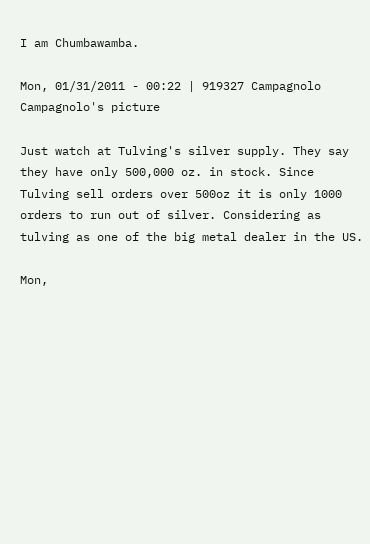I am Chumbawamba.

Mon, 01/31/2011 - 00:22 | 919327 Campagnolo
Campagnolo's picture

Just watch at Tulving's silver supply. They say they have only 500,000 oz. in stock. Since Tulving sell orders over 500oz it is only 1000 orders to run out of silver. Considering as tulving as one of the big metal dealer in the US.

Mon,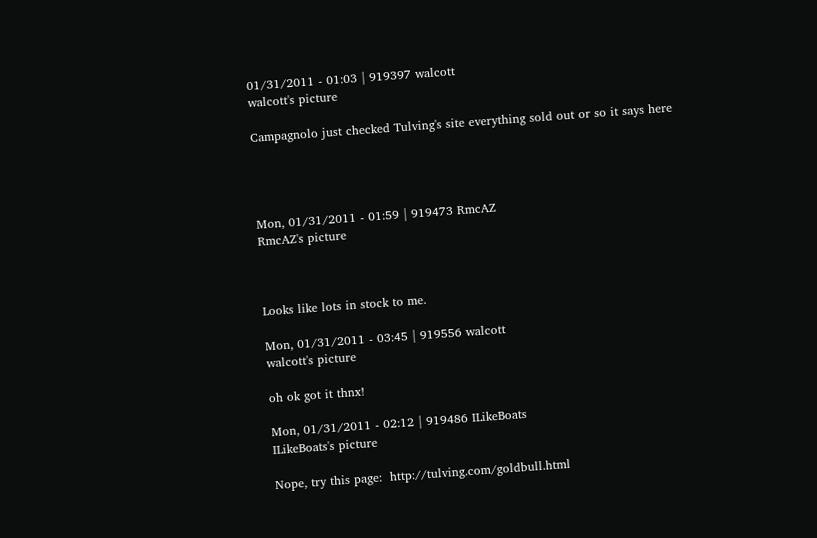01/31/2011 - 01:03 | 919397 walcott
walcott's picture

Campagnolo just checked Tulving's site everything sold out or so it says here




Mon, 01/31/2011 - 01:59 | 919473 RmcAZ
RmcAZ's picture



Looks like lots in stock to me.

Mon, 01/31/2011 - 03:45 | 919556 walcott
walcott's picture

oh ok got it thnx!

Mon, 01/31/2011 - 02:12 | 919486 ILikeBoats
ILikeBoats's picture

Nope, try this page:  http://tulving.com/goldbull.html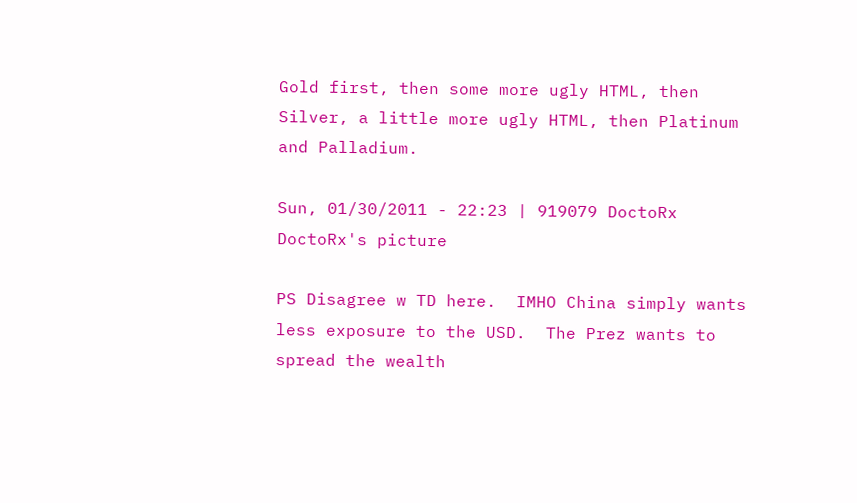Gold first, then some more ugly HTML, then Silver, a little more ugly HTML, then Platinum and Palladium.

Sun, 01/30/2011 - 22:23 | 919079 DoctoRx
DoctoRx's picture

PS Disagree w TD here.  IMHO China simply wants less exposure to the USD.  The Prez wants to spread the wealth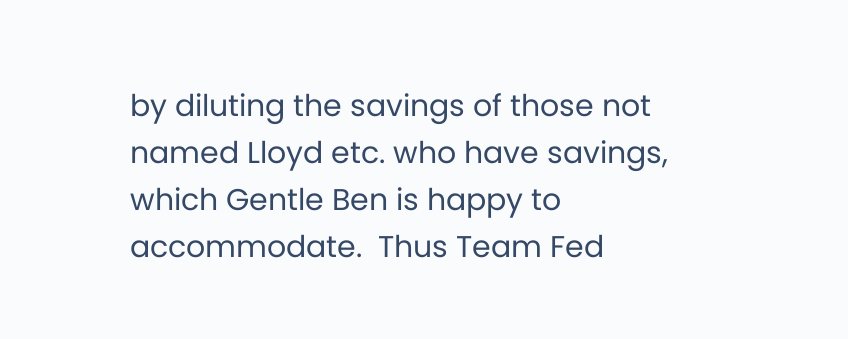by diluting the savings of those not named Lloyd etc. who have savings, which Gentle Ben is happy to accommodate.  Thus Team Fed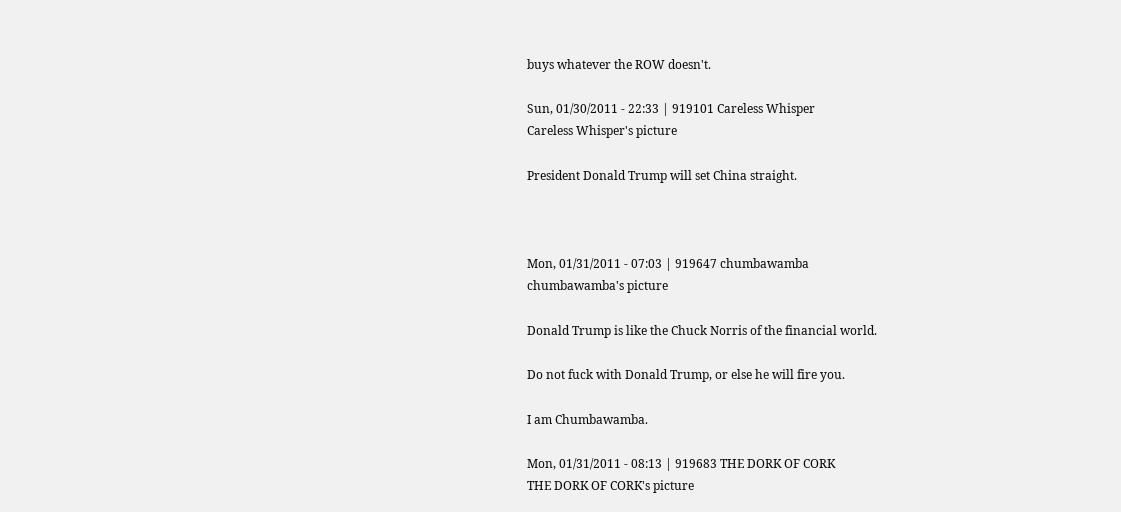buys whatever the ROW doesn't.

Sun, 01/30/2011 - 22:33 | 919101 Careless Whisper
Careless Whisper's picture

President Donald Trump will set China straight.



Mon, 01/31/2011 - 07:03 | 919647 chumbawamba
chumbawamba's picture

Donald Trump is like the Chuck Norris of the financial world.

Do not fuck with Donald Trump, or else he will fire you.

I am Chumbawamba.

Mon, 01/31/2011 - 08:13 | 919683 THE DORK OF CORK
THE DORK OF CORK's picture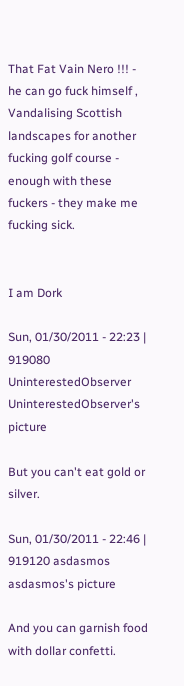That Fat Vain Nero !!! - he can go fuck himself , Vandalising Scottish landscapes for another fucking golf course - enough with these fuckers - they make me fucking sick.


I am Dork

Sun, 01/30/2011 - 22:23 | 919080 UninterestedObserver
UninterestedObserver's picture

But you can't eat gold or silver.

Sun, 01/30/2011 - 22:46 | 919120 asdasmos
asdasmos's picture

And you can garnish food with dollar confetti.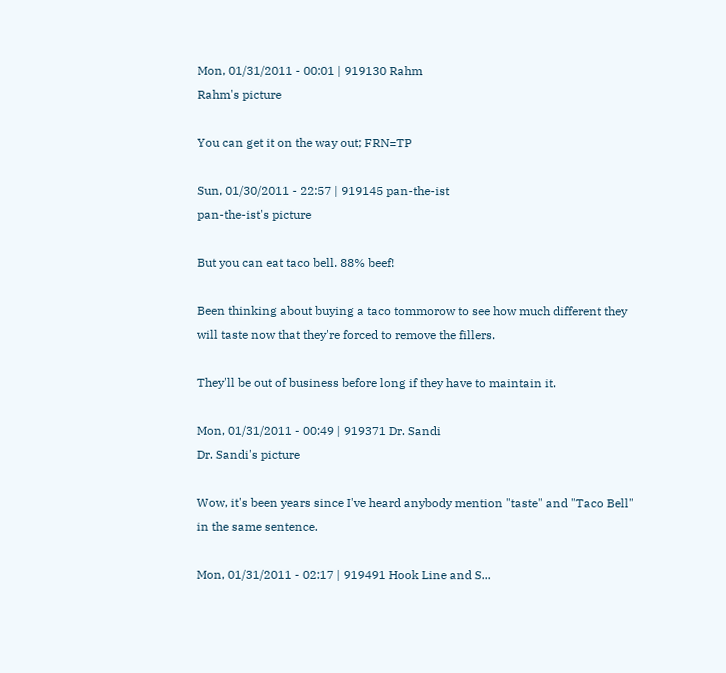Mon, 01/31/2011 - 00:01 | 919130 Rahm
Rahm's picture

You can get it on the way out; FRN=TP

Sun, 01/30/2011 - 22:57 | 919145 pan-the-ist
pan-the-ist's picture

But you can eat taco bell. 88% beef!

Been thinking about buying a taco tommorow to see how much different they will taste now that they're forced to remove the fillers.

They'll be out of business before long if they have to maintain it.

Mon, 01/31/2011 - 00:49 | 919371 Dr. Sandi
Dr. Sandi's picture

Wow, it's been years since I've heard anybody mention "taste" and "Taco Bell" in the same sentence.

Mon, 01/31/2011 - 02:17 | 919491 Hook Line and S...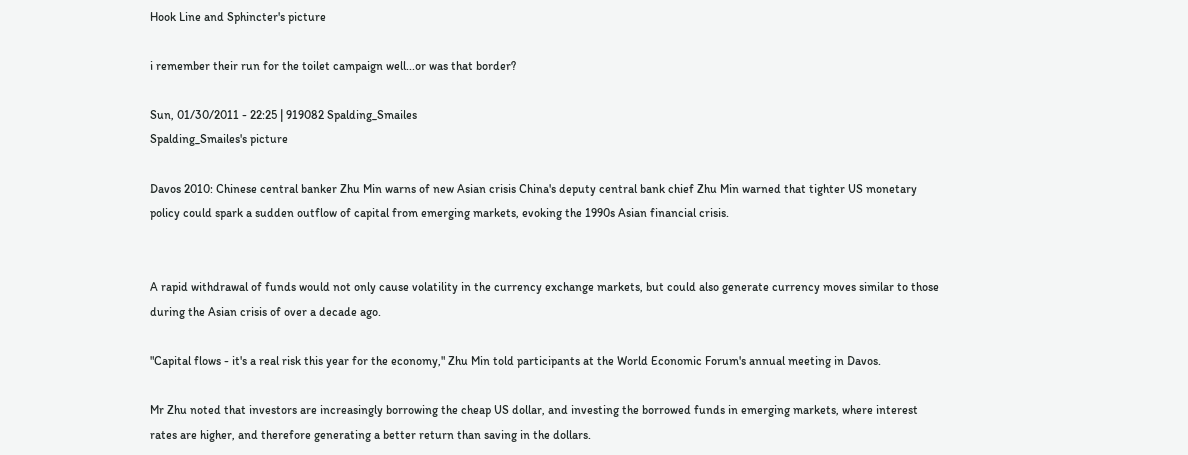Hook Line and Sphincter's picture

i remember their run for the toilet campaign well...or was that border?

Sun, 01/30/2011 - 22:25 | 919082 Spalding_Smailes
Spalding_Smailes's picture

Davos 2010: Chinese central banker Zhu Min warns of new Asian crisis China's deputy central bank chief Zhu Min warned that tighter US monetary policy could spark a sudden outflow of capital from emerging markets, evoking the 1990s Asian financial crisis.


A rapid withdrawal of funds would not only cause volatility in the currency exchange markets, but could also generate currency moves similar to those during the Asian crisis of over a decade ago.

"Capital flows - it's a real risk this year for the economy," Zhu Min told participants at the World Economic Forum's annual meeting in Davos.

Mr Zhu noted that investors are increasingly borrowing the cheap US dollar, and investing the borrowed funds in emerging markets, where interest rates are higher, and therefore generating a better return than saving in the dollars.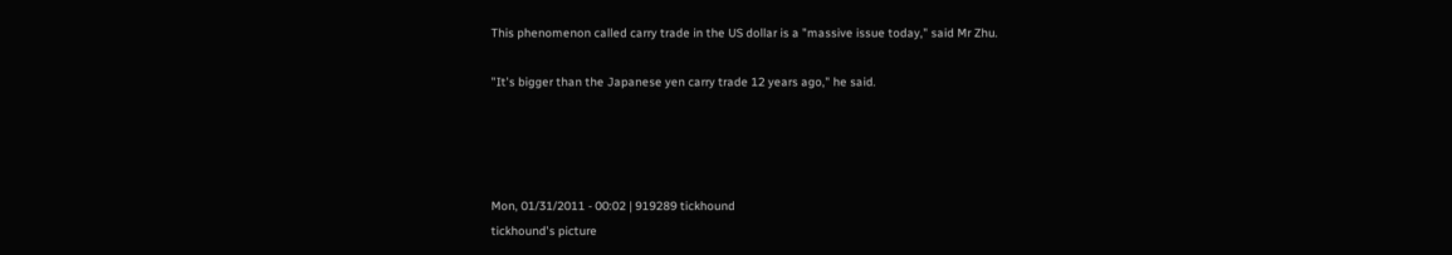This phenomenon called carry trade in the US dollar is a "massive issue today," said Mr Zhu.

"It's bigger than the Japanese yen carry trade 12 years ago," he said.




Mon, 01/31/2011 - 00:02 | 919289 tickhound
tickhound's picture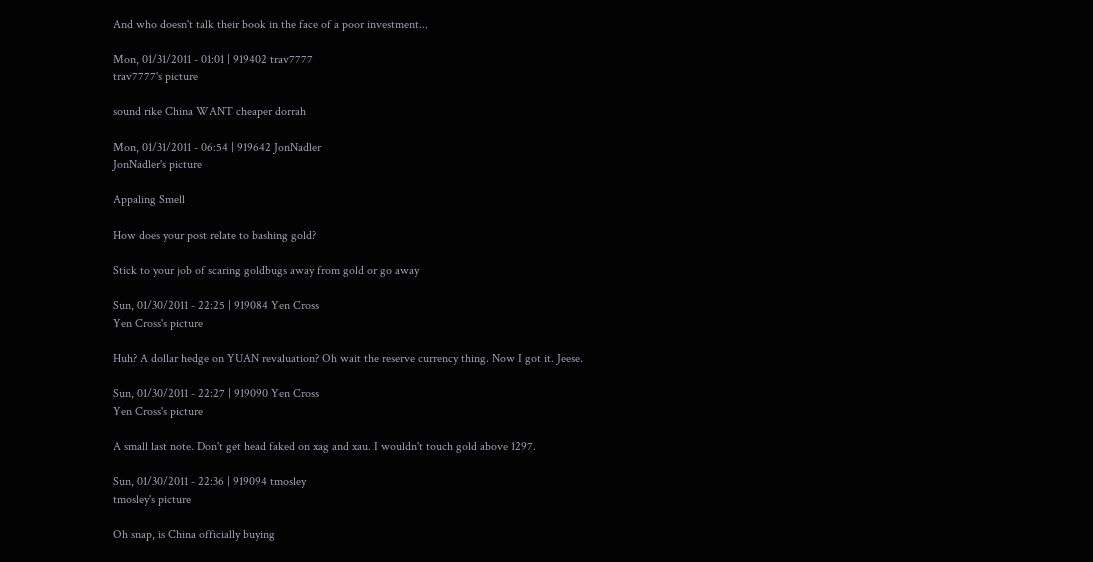And who doesn't talk their book in the face of a poor investment...

Mon, 01/31/2011 - 01:01 | 919402 trav7777
trav7777's picture

sound rike China WANT cheaper dorrah

Mon, 01/31/2011 - 06:54 | 919642 JonNadler
JonNadler's picture

Appaling Smell

How does your post relate to bashing gold?

Stick to your job of scaring goldbugs away from gold or go away

Sun, 01/30/2011 - 22:25 | 919084 Yen Cross
Yen Cross's picture

Huh? A dollar hedge on YUAN revaluation? Oh wait the reserve currency thing. Now I got it. Jeese.

Sun, 01/30/2011 - 22:27 | 919090 Yen Cross
Yen Cross's picture

A small last note. Don't get head faked on xag and xau. I wouldn't touch gold above 1297.

Sun, 01/30/2011 - 22:36 | 919094 tmosley
tmosley's picture

Oh snap, is China officially buying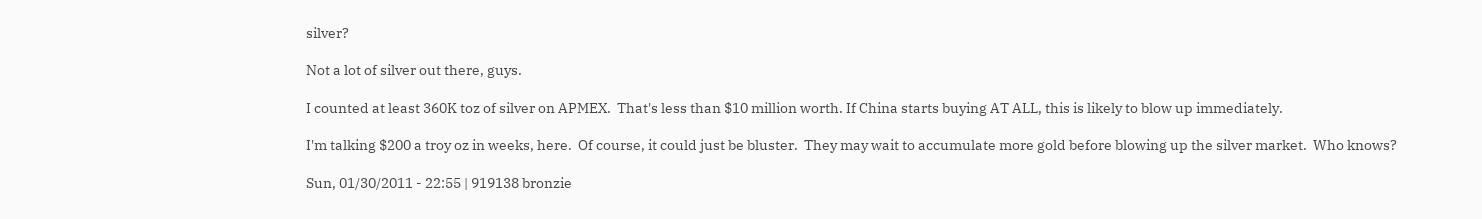silver?

Not a lot of silver out there, guys.

I counted at least 360K toz of silver on APMEX.  That's less than $10 million worth. If China starts buying AT ALL, this is likely to blow up immediately.

I'm talking $200 a troy oz in weeks, here.  Of course, it could just be bluster.  They may wait to accumulate more gold before blowing up the silver market.  Who knows?

Sun, 01/30/2011 - 22:55 | 919138 bronzie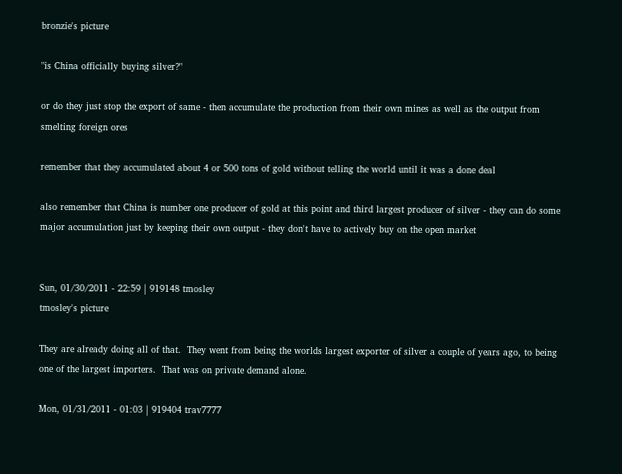bronzie's picture

"is China officially buying silver?"

or do they just stop the export of same - then accumulate the production from their own mines as well as the output from smelting foreign ores

remember that they accumulated about 4 or 500 tons of gold without telling the world until it was a done deal

also remember that China is number one producer of gold at this point and third largest producer of silver - they can do some major accumulation just by keeping their own output - they don't have to actively buy on the open market


Sun, 01/30/2011 - 22:59 | 919148 tmosley
tmosley's picture

They are already doing all of that.  They went from being the worlds largest exporter of silver a couple of years ago, to being one of the largest importers.  That was on private demand alone.

Mon, 01/31/2011 - 01:03 | 919404 trav7777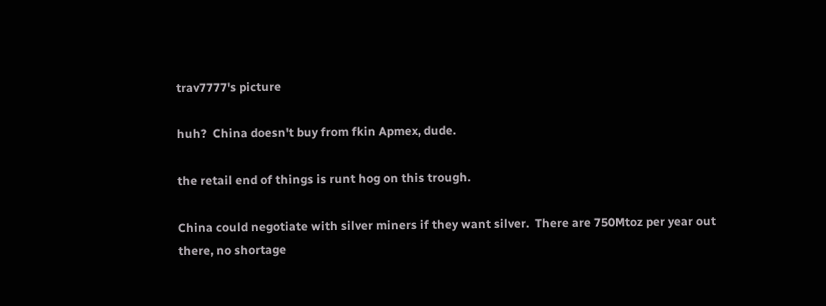trav7777's picture

huh?  China doesn't buy from fkin Apmex, dude.

the retail end of things is runt hog on this trough.

China could negotiate with silver miners if they want silver.  There are 750Mtoz per year out there, no shortage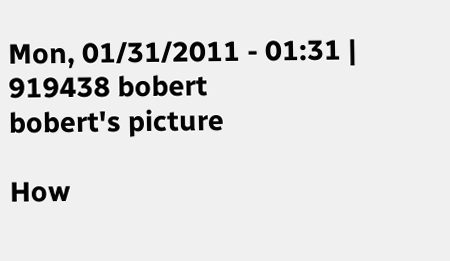Mon, 01/31/2011 - 01:31 | 919438 bobert
bobert's picture

How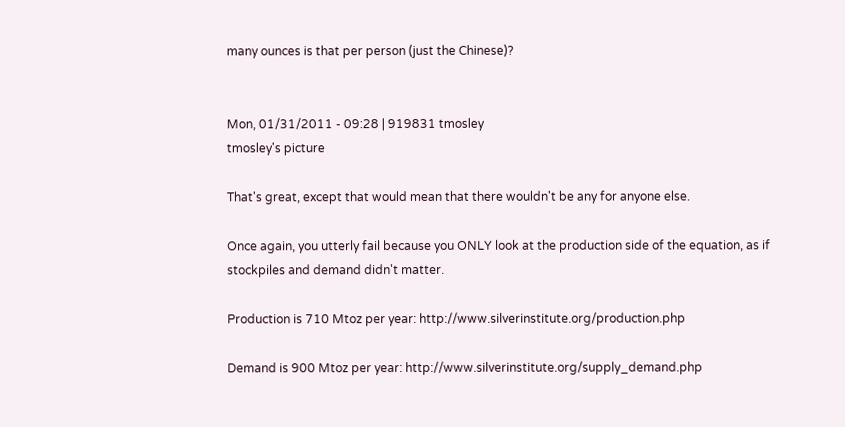many ounces is that per person (just the Chinese)?


Mon, 01/31/2011 - 09:28 | 919831 tmosley
tmosley's picture

That's great, except that would mean that there wouldn't be any for anyone else.

Once again, you utterly fail because you ONLY look at the production side of the equation, as if stockpiles and demand didn't matter.

Production is 710 Mtoz per year: http://www.silverinstitute.org/production.php

Demand is 900 Mtoz per year: http://www.silverinstitute.org/supply_demand.php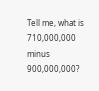Tell me, what is 710,000,000 minus 900,000,000?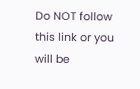Do NOT follow this link or you will be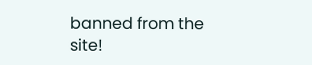banned from the site!